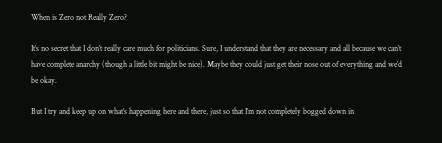When is Zero not Really Zero?

It’s no secret that I don’t really care much for politicians. Sure, I understand that they are necessary and all because we can’t have complete anarchy (though a little bit might be nice). Maybe they could just get their nose out of everything and we’d be okay.

But I try and keep up on what’s happening here and there, just so that I’m not completely bogged down in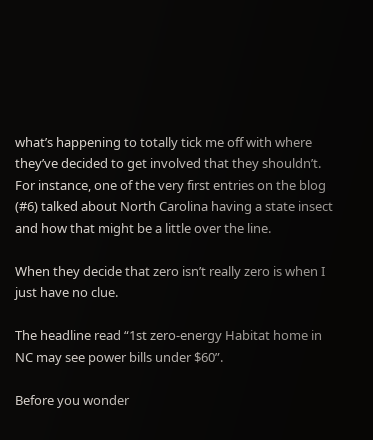what’s happening to totally tick me off with where they’ve decided to get involved that they shouldn’t. For instance, one of the very first entries on the blog (#6) talked about North Carolina having a state insect and how that might be a little over the line.

When they decide that zero isn’t really zero is when I just have no clue.

The headline read “1st zero-energy Habitat home in NC may see power bills under $60”.

Before you wonder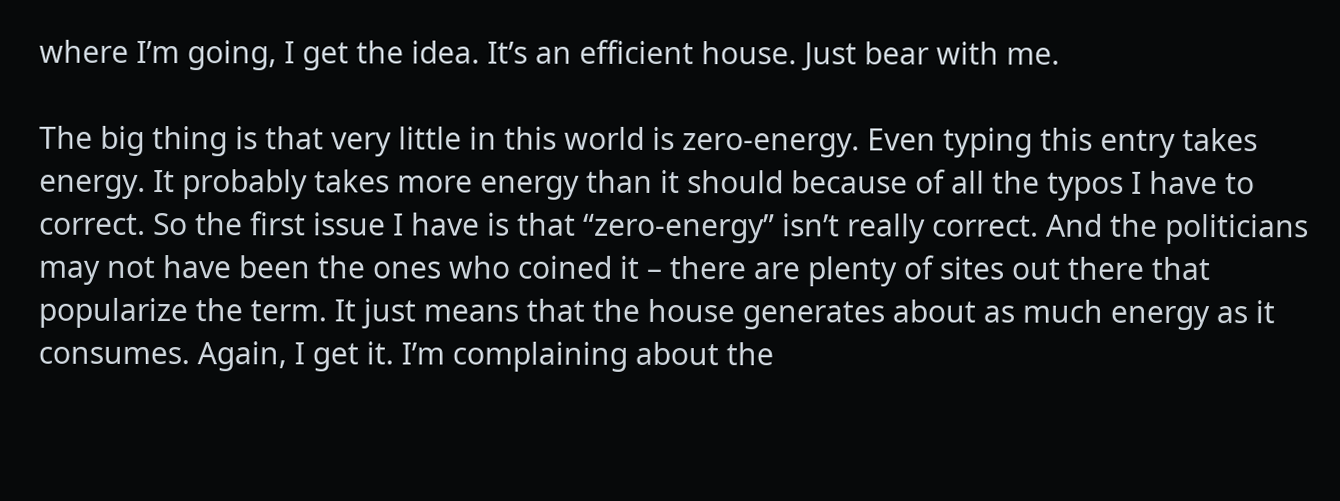where I’m going, I get the idea. It’s an efficient house. Just bear with me.

The big thing is that very little in this world is zero-energy. Even typing this entry takes energy. It probably takes more energy than it should because of all the typos I have to correct. So the first issue I have is that “zero-energy” isn’t really correct. And the politicians may not have been the ones who coined it – there are plenty of sites out there that popularize the term. It just means that the house generates about as much energy as it consumes. Again, I get it. I’m complaining about the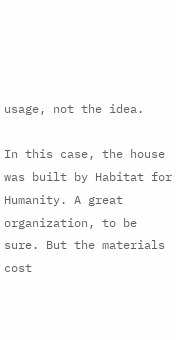usage, not the idea.

In this case, the house was built by Habitat for Humanity. A great organization, to be sure. But the materials cost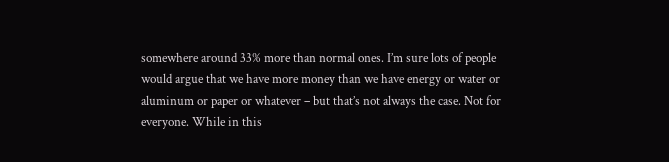somewhere around 33% more than normal ones. I’m sure lots of people would argue that we have more money than we have energy or water or aluminum or paper or whatever – but that’s not always the case. Not for everyone. While in this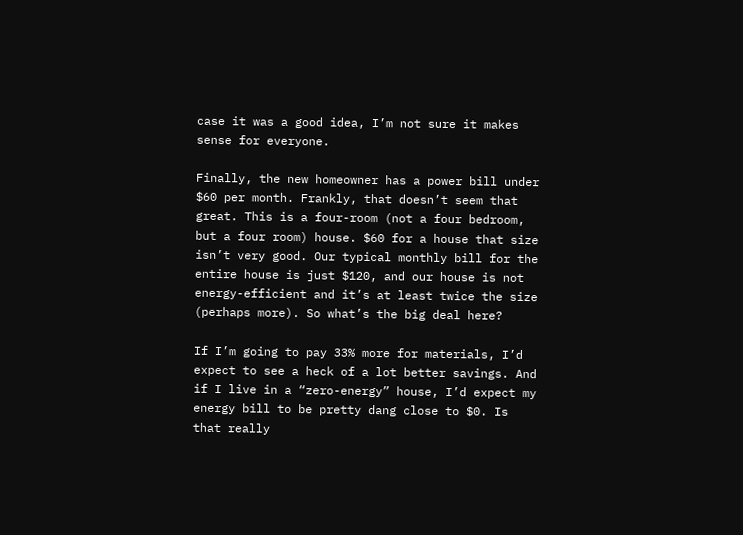case it was a good idea, I’m not sure it makes sense for everyone.

Finally, the new homeowner has a power bill under $60 per month. Frankly, that doesn’t seem that great. This is a four-room (not a four bedroom, but a four room) house. $60 for a house that size isn’t very good. Our typical monthly bill for the entire house is just $120, and our house is not energy-efficient and it’s at least twice the size (perhaps more). So what’s the big deal here?

If I’m going to pay 33% more for materials, I’d expect to see a heck of a lot better savings. And if I live in a “zero-energy” house, I’d expect my energy bill to be pretty dang close to $0. Is that really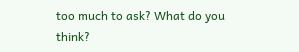too much to ask? What do you think?